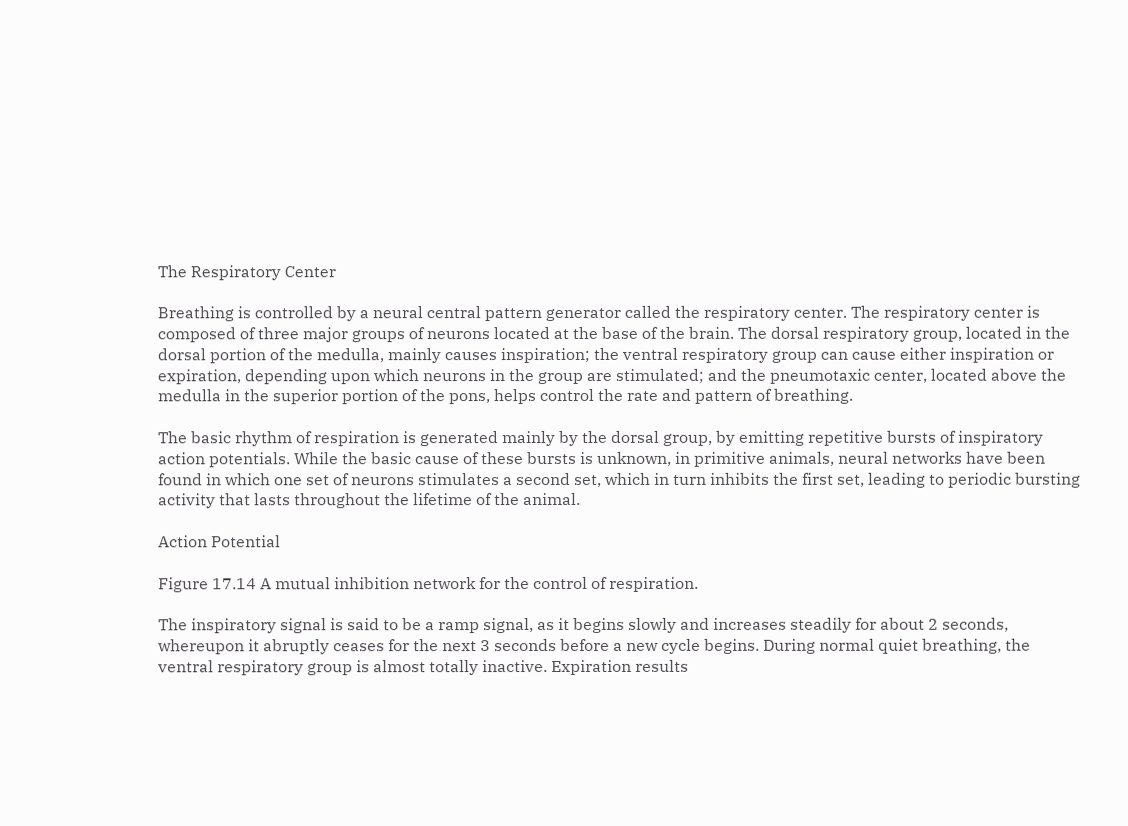The Respiratory Center

Breathing is controlled by a neural central pattern generator called the respiratory center. The respiratory center is composed of three major groups of neurons located at the base of the brain. The dorsal respiratory group, located in the dorsal portion of the medulla, mainly causes inspiration; the ventral respiratory group can cause either inspiration or expiration, depending upon which neurons in the group are stimulated; and the pneumotaxic center, located above the medulla in the superior portion of the pons, helps control the rate and pattern of breathing.

The basic rhythm of respiration is generated mainly by the dorsal group, by emitting repetitive bursts of inspiratory action potentials. While the basic cause of these bursts is unknown, in primitive animals, neural networks have been found in which one set of neurons stimulates a second set, which in turn inhibits the first set, leading to periodic bursting activity that lasts throughout the lifetime of the animal.

Action Potential

Figure 17.14 A mutual inhibition network for the control of respiration.

The inspiratory signal is said to be a ramp signal, as it begins slowly and increases steadily for about 2 seconds, whereupon it abruptly ceases for the next 3 seconds before a new cycle begins. During normal quiet breathing, the ventral respiratory group is almost totally inactive. Expiration results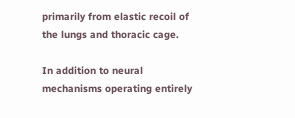primarily from elastic recoil of the lungs and thoracic cage.

In addition to neural mechanisms operating entirely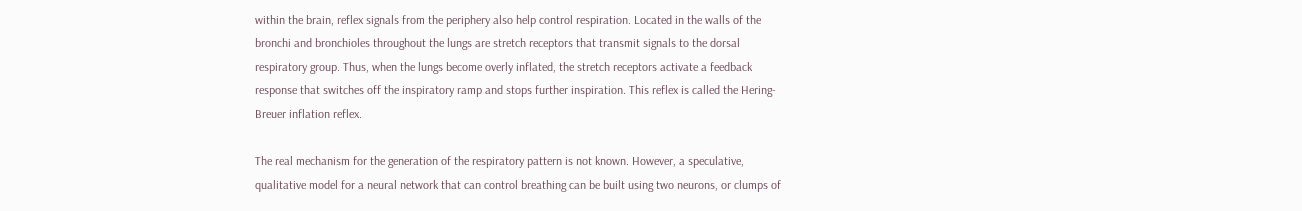within the brain, reflex signals from the periphery also help control respiration. Located in the walls of the bronchi and bronchioles throughout the lungs are stretch receptors that transmit signals to the dorsal respiratory group. Thus, when the lungs become overly inflated, the stretch receptors activate a feedback response that switches off the inspiratory ramp and stops further inspiration. This reflex is called the Hering-Breuer inflation reflex.

The real mechanism for the generation of the respiratory pattern is not known. However, a speculative, qualitative model for a neural network that can control breathing can be built using two neurons, or clumps of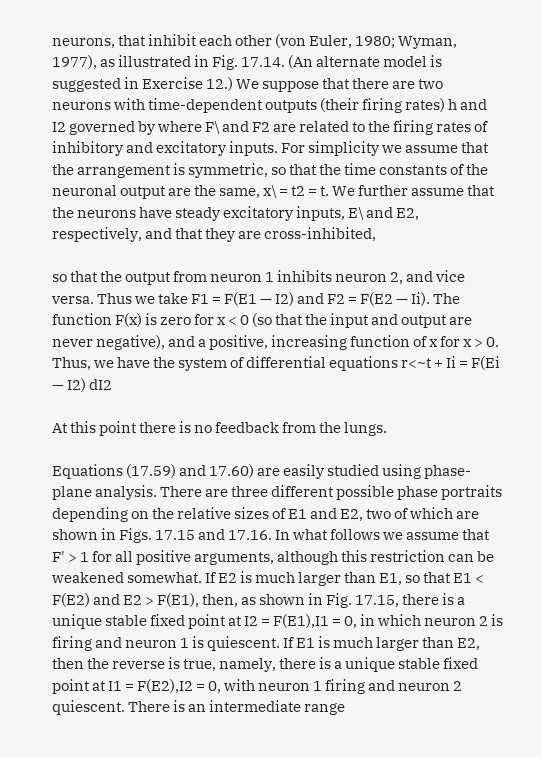neurons, that inhibit each other (von Euler, 1980; Wyman, 1977), as illustrated in Fig. 17.14. (An alternate model is suggested in Exercise 12.) We suppose that there are two neurons with time-dependent outputs (their firing rates) h and I2 governed by where F\ and F2 are related to the firing rates of inhibitory and excitatory inputs. For simplicity we assume that the arrangement is symmetric, so that the time constants of the neuronal output are the same, x\ = t2 = t. We further assume that the neurons have steady excitatory inputs, E\ and E2, respectively, and that they are cross-inhibited,

so that the output from neuron 1 inhibits neuron 2, and vice versa. Thus we take F1 = F(E1 — I2) and F2 = F(E2 — Ii). The function F(x) is zero for x < 0 (so that the input and output are never negative), and a positive, increasing function of x for x > 0. Thus, we have the system of differential equations r<~t + Ii = F(Ei — I2) dI2

At this point there is no feedback from the lungs.

Equations (17.59) and 17.60) are easily studied using phase-plane analysis. There are three different possible phase portraits depending on the relative sizes of E1 and E2, two of which are shown in Figs. 17.15 and 17.16. In what follows we assume that F' > 1 for all positive arguments, although this restriction can be weakened somewhat. If E2 is much larger than E1, so that E1 < F(E2) and E2 > F(E1), then, as shown in Fig. 17.15, there is a unique stable fixed point at I2 = F(E1),I1 = 0, in which neuron 2 is firing and neuron 1 is quiescent. If E1 is much larger than E2, then the reverse is true, namely, there is a unique stable fixed point at I1 = F(E2),I2 = 0, with neuron 1 firing and neuron 2 quiescent. There is an intermediate range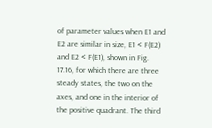of parameter values when E1 and E2 are similar in size, E1 < F(E2) and E2 < F(E1), shown in Fig. 17.16, for which there are three steady states, the two on the axes, and one in the interior of the positive quadrant. The third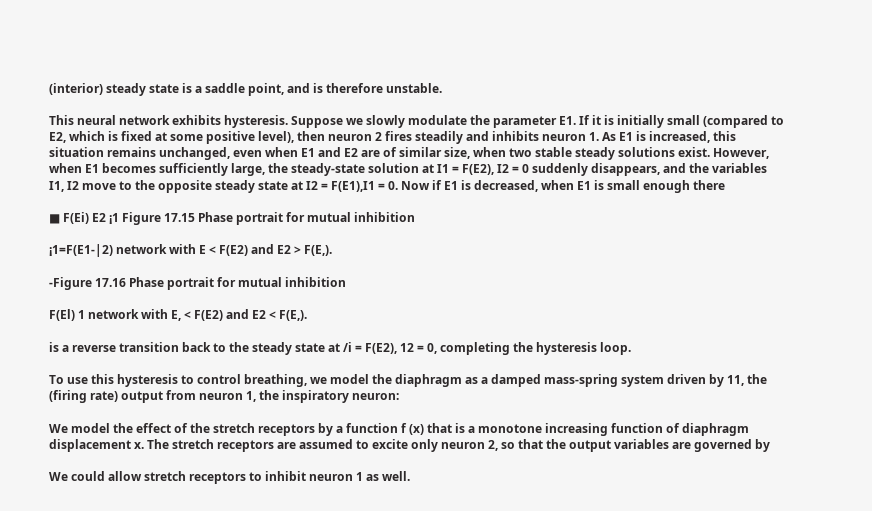(interior) steady state is a saddle point, and is therefore unstable.

This neural network exhibits hysteresis. Suppose we slowly modulate the parameter E1. If it is initially small (compared to E2, which is fixed at some positive level), then neuron 2 fires steadily and inhibits neuron 1. As E1 is increased, this situation remains unchanged, even when E1 and E2 are of similar size, when two stable steady solutions exist. However, when E1 becomes sufficiently large, the steady-state solution at I1 = F(E2), I2 = 0 suddenly disappears, and the variables I1, I2 move to the opposite steady state at I2 = F(E1),I1 = 0. Now if E1 is decreased, when E1 is small enough there

■ F(Ei) E2 ¡1 Figure 17.15 Phase portrait for mutual inhibition

¡1=F(E1-|2) network with E < F(E2) and E2 > F(E,).

-Figure 17.16 Phase portrait for mutual inhibition

F(El) 1 network with E, < F(E2) and E2 < F(E,).

is a reverse transition back to the steady state at /i = F(E2), 12 = 0, completing the hysteresis loop.

To use this hysteresis to control breathing, we model the diaphragm as a damped mass-spring system driven by 11, the (firing rate) output from neuron 1, the inspiratory neuron:

We model the effect of the stretch receptors by a function f (x) that is a monotone increasing function of diaphragm displacement x. The stretch receptors are assumed to excite only neuron 2, so that the output variables are governed by

We could allow stretch receptors to inhibit neuron 1 as well.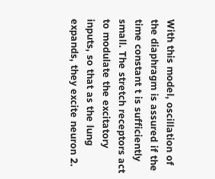With this model, oscillation of the diaphragm is assured if the time constant t is sufficiently small. The stretch receptors act to modulate the excitatory inputs, so that as the lung expands, they excite neuron 2.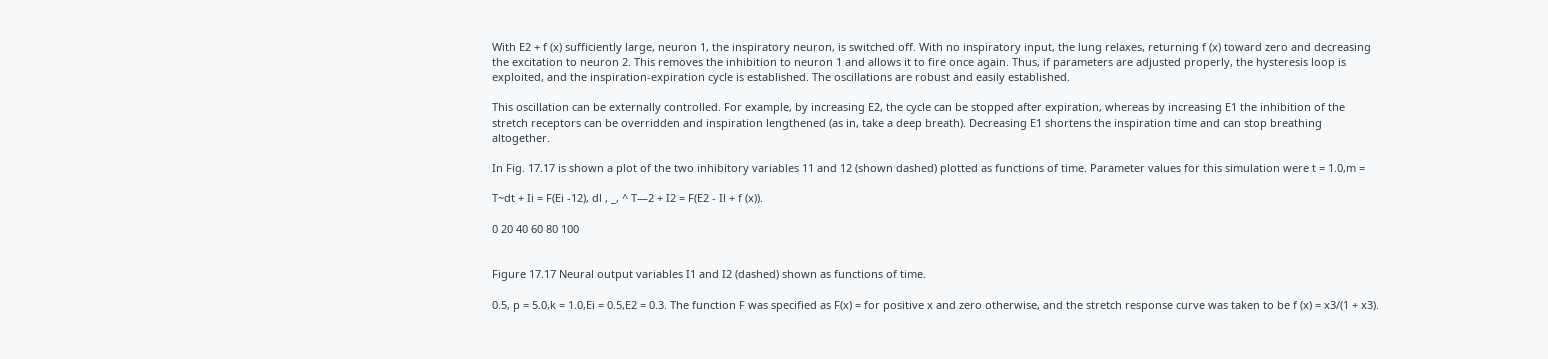With E2 + f (x) sufficiently large, neuron 1, the inspiratory neuron, is switched off. With no inspiratory input, the lung relaxes, returning f (x) toward zero and decreasing the excitation to neuron 2. This removes the inhibition to neuron 1 and allows it to fire once again. Thus, if parameters are adjusted properly, the hysteresis loop is exploited, and the inspiration-expiration cycle is established. The oscillations are robust and easily established.

This oscillation can be externally controlled. For example, by increasing E2, the cycle can be stopped after expiration, whereas by increasing E1 the inhibition of the stretch receptors can be overridden and inspiration lengthened (as in, take a deep breath). Decreasing E1 shortens the inspiration time and can stop breathing altogether.

In Fig. 17.17 is shown a plot of the two inhibitory variables 11 and 12 (shown dashed) plotted as functions of time. Parameter values for this simulation were t = 1.0,m =

T~dt + Ii = F(Ei -12), dl , _, ^ T—2 + I2 = F(E2 - Il + f (x)).

0 20 40 60 80 100


Figure 17.17 Neural output variables I1 and I2 (dashed) shown as functions of time.

0.5, p = 5.0,k = 1.0,Ei = 0.5,E2 = 0.3. The function F was specified as F(x) = for positive x and zero otherwise, and the stretch response curve was taken to be f (x) = x3/(1 + x3).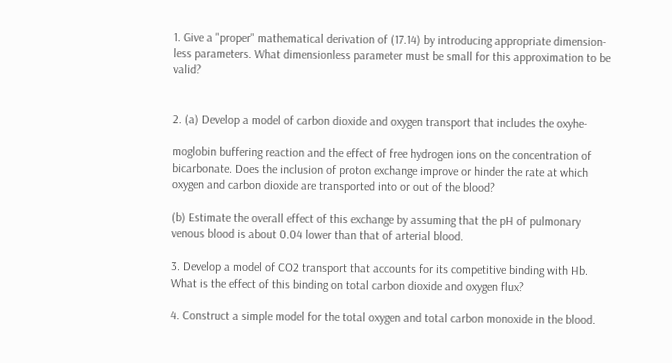1. Give a "proper" mathematical derivation of (17.14) by introducing appropriate dimension-less parameters. What dimensionless parameter must be small for this approximation to be valid?


2. (a) Develop a model of carbon dioxide and oxygen transport that includes the oxyhe-

moglobin buffering reaction and the effect of free hydrogen ions on the concentration of bicarbonate. Does the inclusion of proton exchange improve or hinder the rate at which oxygen and carbon dioxide are transported into or out of the blood?

(b) Estimate the overall effect of this exchange by assuming that the pH of pulmonary venous blood is about 0.04 lower than that of arterial blood.

3. Develop a model of CO2 transport that accounts for its competitive binding with Hb. What is the effect of this binding on total carbon dioxide and oxygen flux?

4. Construct a simple model for the total oxygen and total carbon monoxide in the blood.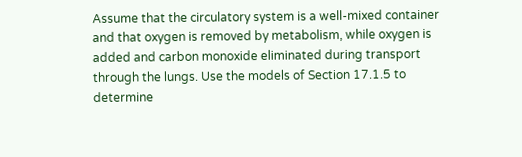Assume that the circulatory system is a well-mixed container and that oxygen is removed by metabolism, while oxygen is added and carbon monoxide eliminated during transport through the lungs. Use the models of Section 17.1.5 to determine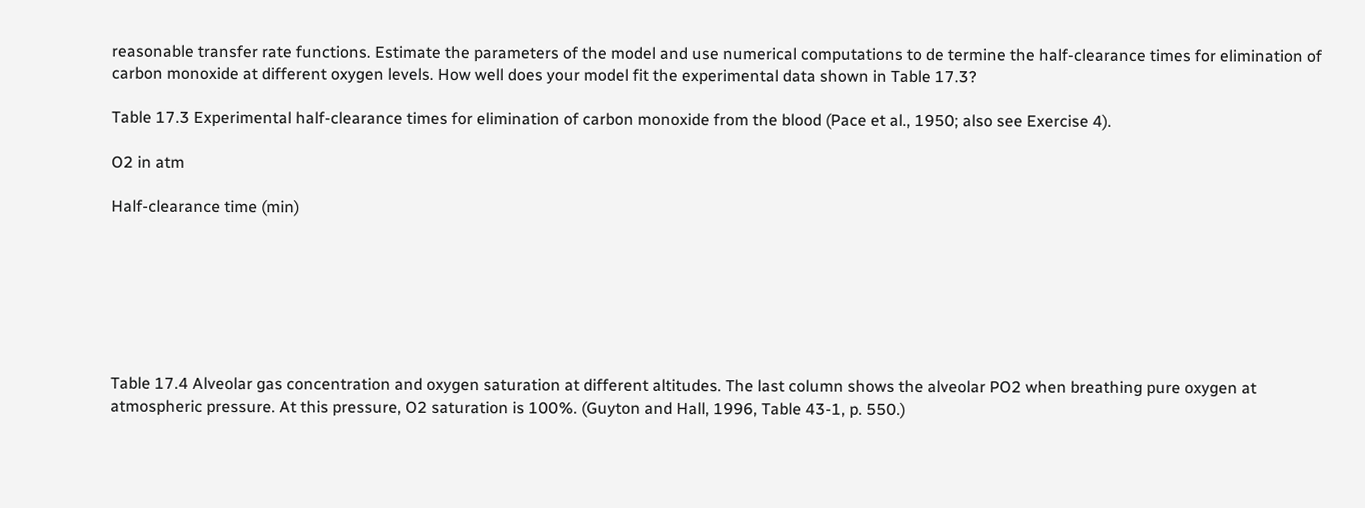reasonable transfer rate functions. Estimate the parameters of the model and use numerical computations to de termine the half-clearance times for elimination of carbon monoxide at different oxygen levels. How well does your model fit the experimental data shown in Table 17.3?

Table 17.3 Experimental half-clearance times for elimination of carbon monoxide from the blood (Pace et al., 1950; also see Exercise 4).

O2 in atm

Half-clearance time (min)







Table 17.4 Alveolar gas concentration and oxygen saturation at different altitudes. The last column shows the alveolar PO2 when breathing pure oxygen at atmospheric pressure. At this pressure, O2 saturation is 100%. (Guyton and Hall, 1996, Table 43-1, p. 550.)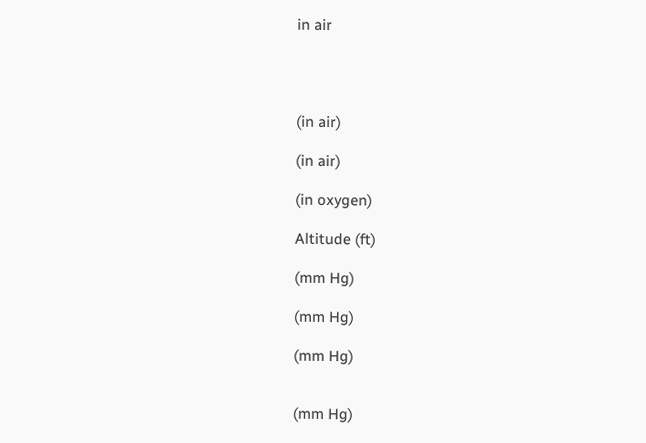in air




(in air)

(in air)

(in oxygen)

Altitude (ft)

(mm Hg)

(mm Hg)

(mm Hg)


(mm Hg)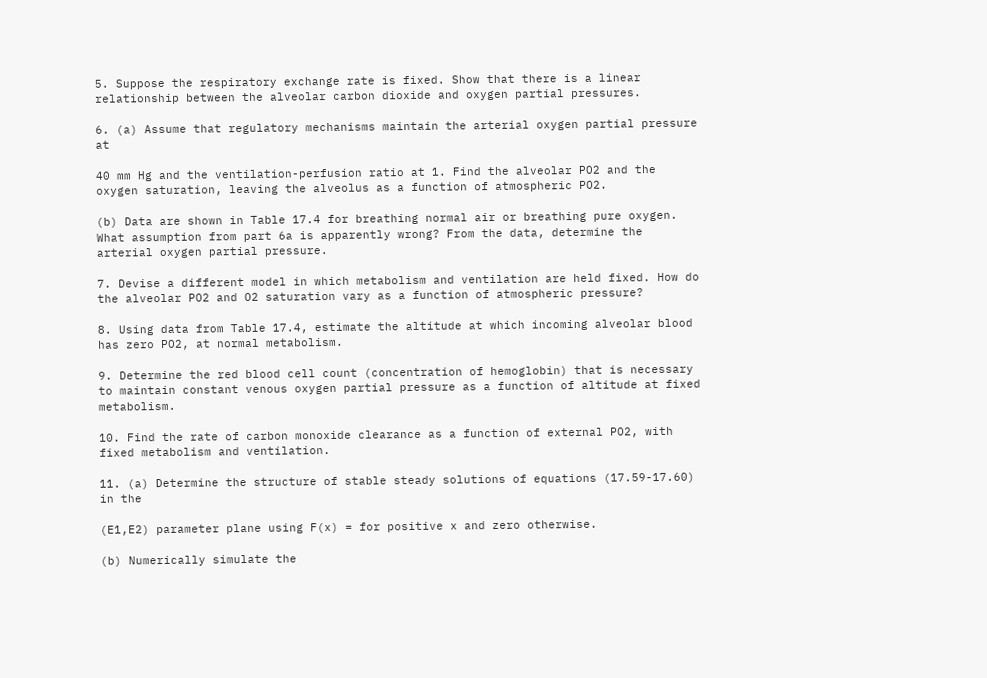5. Suppose the respiratory exchange rate is fixed. Show that there is a linear relationship between the alveolar carbon dioxide and oxygen partial pressures.

6. (a) Assume that regulatory mechanisms maintain the arterial oxygen partial pressure at

40 mm Hg and the ventilation-perfusion ratio at 1. Find the alveolar PO2 and the oxygen saturation, leaving the alveolus as a function of atmospheric PO2.

(b) Data are shown in Table 17.4 for breathing normal air or breathing pure oxygen. What assumption from part 6a is apparently wrong? From the data, determine the arterial oxygen partial pressure.

7. Devise a different model in which metabolism and ventilation are held fixed. How do the alveolar PO2 and O2 saturation vary as a function of atmospheric pressure?

8. Using data from Table 17.4, estimate the altitude at which incoming alveolar blood has zero PO2, at normal metabolism.

9. Determine the red blood cell count (concentration of hemoglobin) that is necessary to maintain constant venous oxygen partial pressure as a function of altitude at fixed metabolism.

10. Find the rate of carbon monoxide clearance as a function of external PO2, with fixed metabolism and ventilation.

11. (a) Determine the structure of stable steady solutions of equations (17.59-17.60) in the

(E1,E2) parameter plane using F(x) = for positive x and zero otherwise.

(b) Numerically simulate the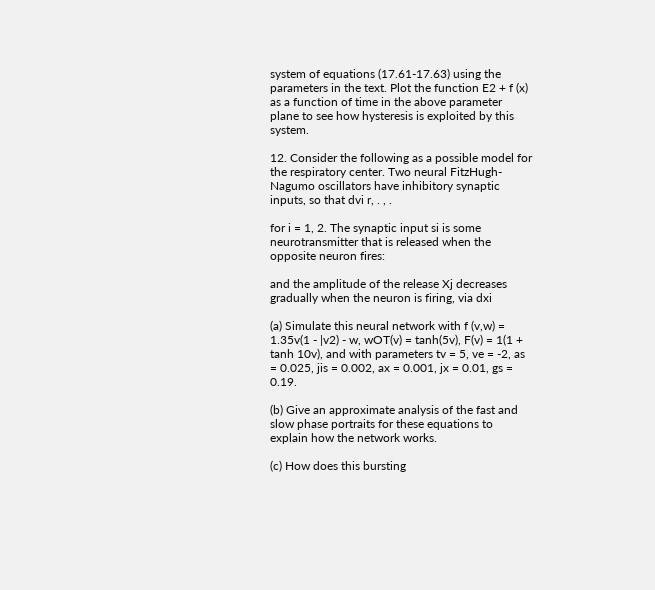system of equations (17.61-17.63) using the parameters in the text. Plot the function E2 + f (x) as a function of time in the above parameter plane to see how hysteresis is exploited by this system.

12. Consider the following as a possible model for the respiratory center. Two neural FitzHugh-Nagumo oscillators have inhibitory synaptic inputs, so that dvi r, . , .

for i = 1, 2. The synaptic input si is some neurotransmitter that is released when the opposite neuron fires:

and the amplitude of the release Xj decreases gradually when the neuron is firing, via dxi

(a) Simulate this neural network with f (v,w) = 1.35v(1 - |v2) - w, wOT(v) = tanh(5v), F(v) = 1(1 + tanh 10v), and with parameters tv = 5, ve = -2, as = 0.025, jis = 0.002, ax = 0.001, jx = 0.01, gs = 0.19.

(b) Give an approximate analysis of the fast and slow phase portraits for these equations to explain how the network works.

(c) How does this bursting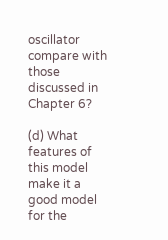oscillator compare with those discussed in Chapter 6?

(d) What features of this model make it a good model for the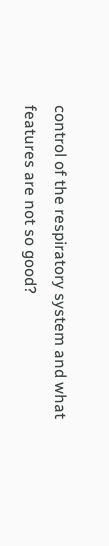control of the respiratory system and what features are not so good?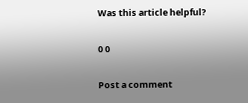Was this article helpful?

0 0

Post a comment